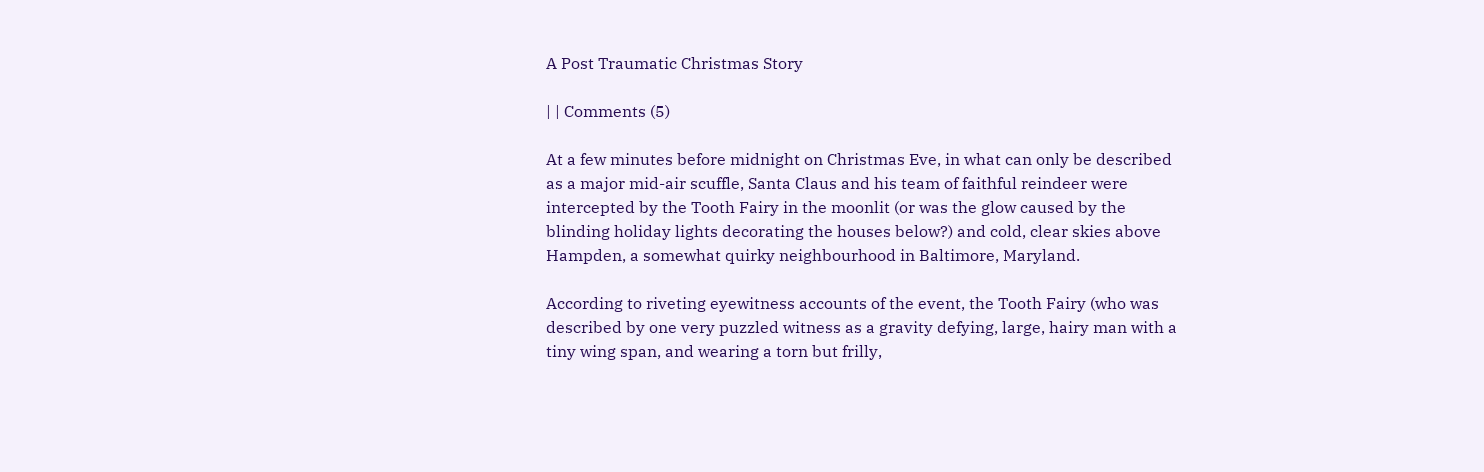A Post Traumatic Christmas Story

| | Comments (5)

At a few minutes before midnight on Christmas Eve, in what can only be described as a major mid-air scuffle, Santa Claus and his team of faithful reindeer were intercepted by the Tooth Fairy in the moonlit (or was the glow caused by the blinding holiday lights decorating the houses below?) and cold, clear skies above Hampden, a somewhat quirky neighbourhood in Baltimore, Maryland.

According to riveting eyewitness accounts of the event, the Tooth Fairy (who was described by one very puzzled witness as a gravity defying, large, hairy man with a tiny wing span, and wearing a torn but frilly,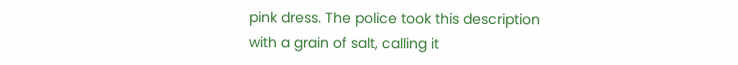pink dress. The police took this description with a grain of salt, calling it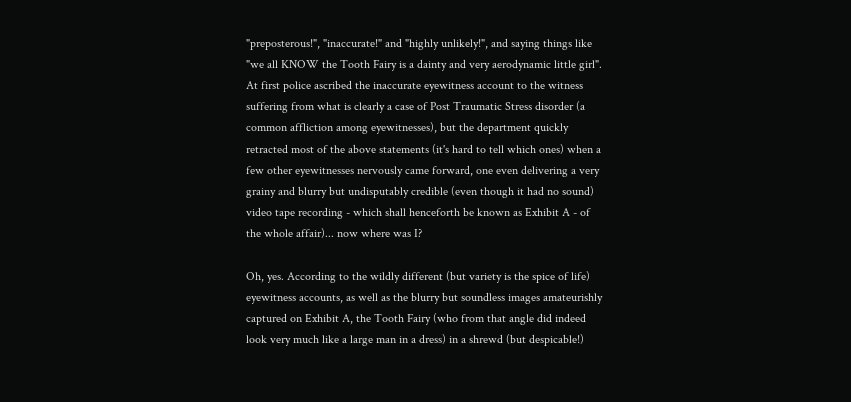"preposterous!", "inaccurate!" and "highly unlikely!", and saying things like "we all KNOW the Tooth Fairy is a dainty and very aerodynamic little girl". At first police ascribed the inaccurate eyewitness account to the witness suffering from what is clearly a case of Post Traumatic Stress disorder (a common affliction among eyewitnesses), but the department quickly retracted most of the above statements (it's hard to tell which ones) when a few other eyewitnesses nervously came forward, one even delivering a very grainy and blurry but undisputably credible (even though it had no sound) video tape recording - which shall henceforth be known as Exhibit A - of the whole affair)... now where was I?

Oh, yes. According to the wildly different (but variety is the spice of life) eyewitness accounts, as well as the blurry but soundless images amateurishly captured on Exhibit A, the Tooth Fairy (who from that angle did indeed look very much like a large man in a dress) in a shrewd (but despicable!)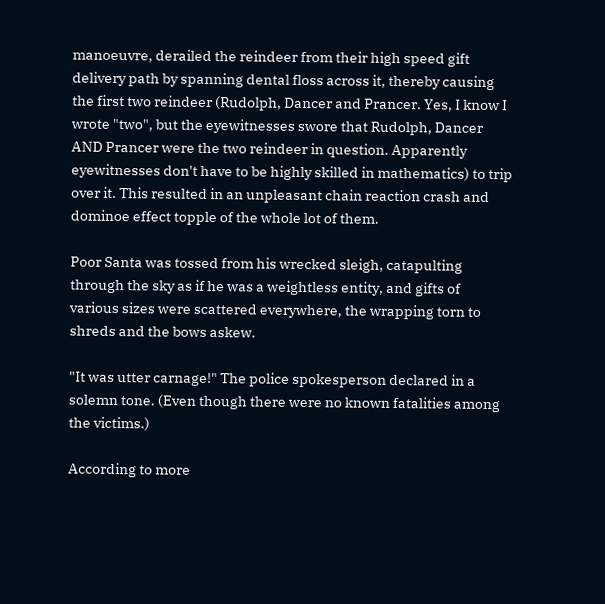manoeuvre, derailed the reindeer from their high speed gift delivery path by spanning dental floss across it, thereby causing the first two reindeer (Rudolph, Dancer and Prancer. Yes, I know I wrote "two", but the eyewitnesses swore that Rudolph, Dancer AND Prancer were the two reindeer in question. Apparently eyewitnesses don't have to be highly skilled in mathematics) to trip over it. This resulted in an unpleasant chain reaction crash and dominoe effect topple of the whole lot of them.

Poor Santa was tossed from his wrecked sleigh, catapulting through the sky as if he was a weightless entity, and gifts of various sizes were scattered everywhere, the wrapping torn to shreds and the bows askew.

"It was utter carnage!" The police spokesperson declared in a solemn tone. (Even though there were no known fatalities among the victims.)

According to more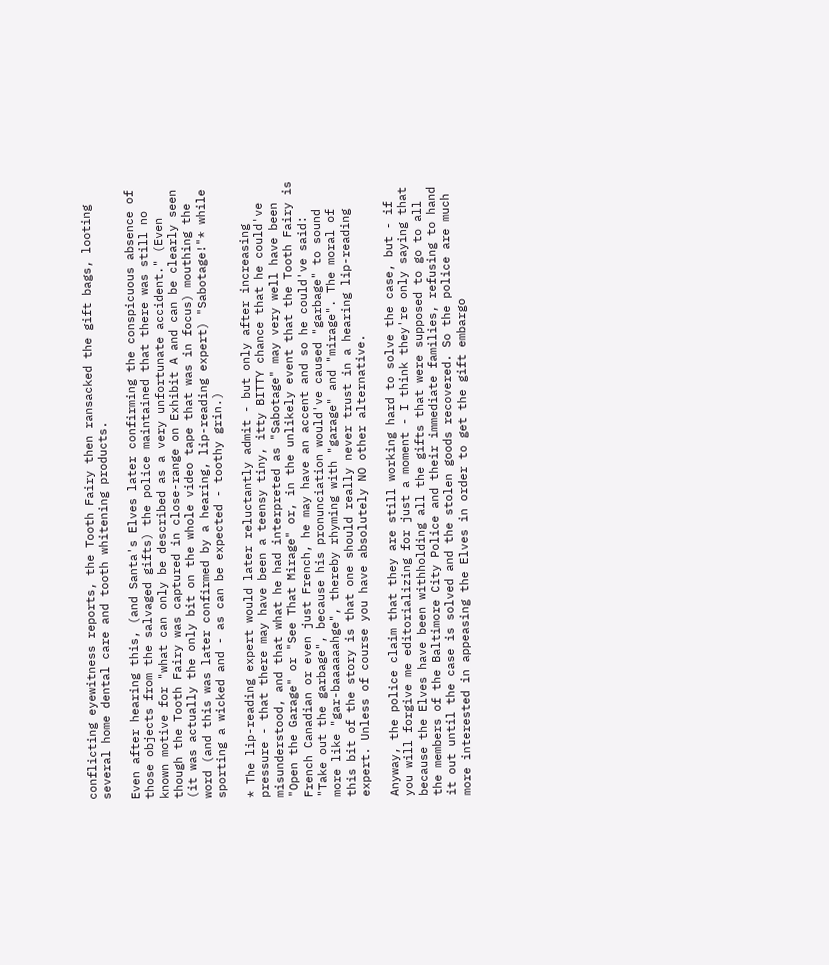conflicting eyewitness reports, the Tooth Fairy then ransacked the gift bags, looting several home dental care and tooth whitening products.

Even after hearing this, (and Santa's Elves later confirming the conspicuous absence of those objects from the salvaged gifts) the police maintained that there was still no known motive for "what can only be described as a very unfortunate accident." (Even though the Tooth Fairy was captured in close-range on Exhibit A and can be clearly seen (it was actually the only bit on the whole video tape that was in focus) mouthing the word (and this was later confirmed by a hearing, lip-reading expert) "Sabotage!"* while sporting a wicked and - as can be expected - toothy grin.)

* The lip-reading expert would later reluctantly admit - but only after increasing pressure - that there may have been a teensy tiny, itty BITTY chance that he could've misunderstood, and that what he had interpreted as "Sabotage" may very well have been "Open the Garage" or "See That Mirage" or, in the unlikely event that the Tooth Fairy is French Canadian or even just French, he may have an accent and so he could've said: "Take out the garbage", because his pronunciation would've caused "garbage" to sound more like "gar-baaaaaahge", thereby rhyming with "garage" and "mirage". The moral of this bit of the story is that one should really never trust in a hearing lip-reading expert. Unless of course you have absolutely NO other alternative.

Anyway, the police claim that they are still working hard to solve the case, but - if you will forgive me editorializing for just a moment - I think they're only saying that because the Elves have been withholding all the gifts that were supposed to go to all the members of the Baltimore City Police and their immediate families, refusing to hand it out until the case is solved and the stolen goods recovered. So the police are much more interested in appeasing the Elves in order to get the gift embargo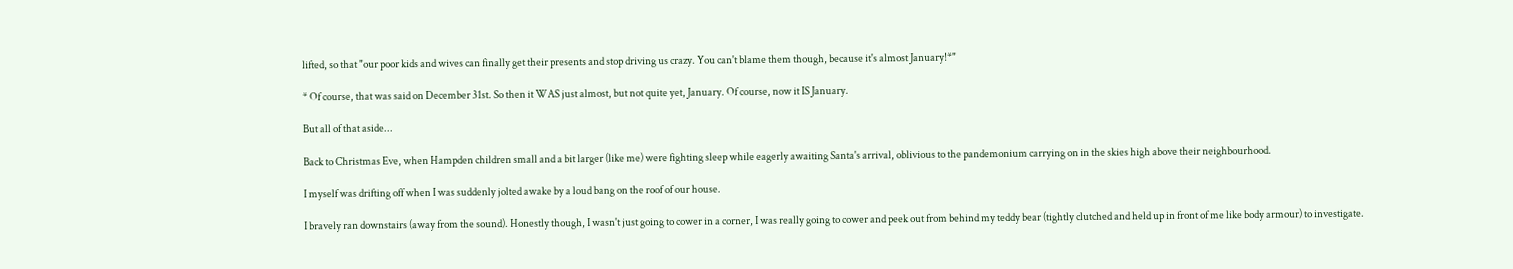lifted, so that "our poor kids and wives can finally get their presents and stop driving us crazy. You can't blame them though, because it's almost January!*"

* Of course, that was said on December 31st. So then it WAS just almost, but not quite yet, January. Of course, now it IS January.

But all of that aside...

Back to Christmas Eve, when Hampden children small and a bit larger (like me) were fighting sleep while eagerly awaiting Santa's arrival, oblivious to the pandemonium carrying on in the skies high above their neighbourhood.

I myself was drifting off when I was suddenly jolted awake by a loud bang on the roof of our house.

I bravely ran downstairs (away from the sound). Honestly though, I wasn't just going to cower in a corner, I was really going to cower and peek out from behind my teddy bear (tightly clutched and held up in front of me like body armour) to investigate.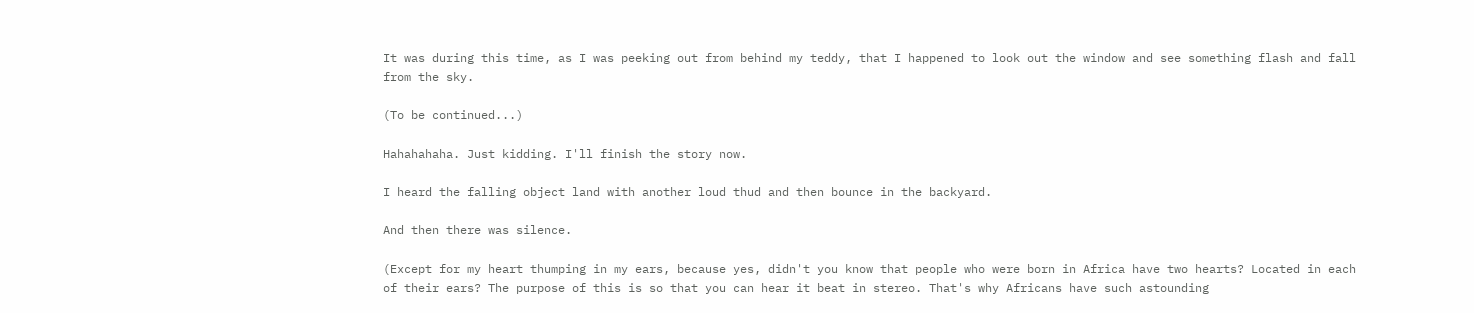It was during this time, as I was peeking out from behind my teddy, that I happened to look out the window and see something flash and fall from the sky.

(To be continued...)

Hahahahaha. Just kidding. I'll finish the story now.

I heard the falling object land with another loud thud and then bounce in the backyard.

And then there was silence.

(Except for my heart thumping in my ears, because yes, didn't you know that people who were born in Africa have two hearts? Located in each of their ears? The purpose of this is so that you can hear it beat in stereo. That's why Africans have such astounding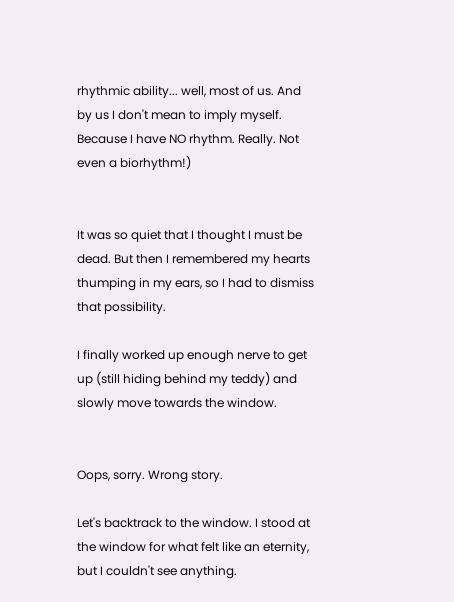rhythmic ability... well, most of us. And by us I don't mean to imply myself. Because I have NO rhythm. Really. Not even a biorhythm!)


It was so quiet that I thought I must be dead. But then I remembered my hearts thumping in my ears, so I had to dismiss that possibility.

I finally worked up enough nerve to get up (still hiding behind my teddy) and slowly move towards the window.


Oops, sorry. Wrong story.

Let's backtrack to the window. I stood at the window for what felt like an eternity, but I couldn't see anything.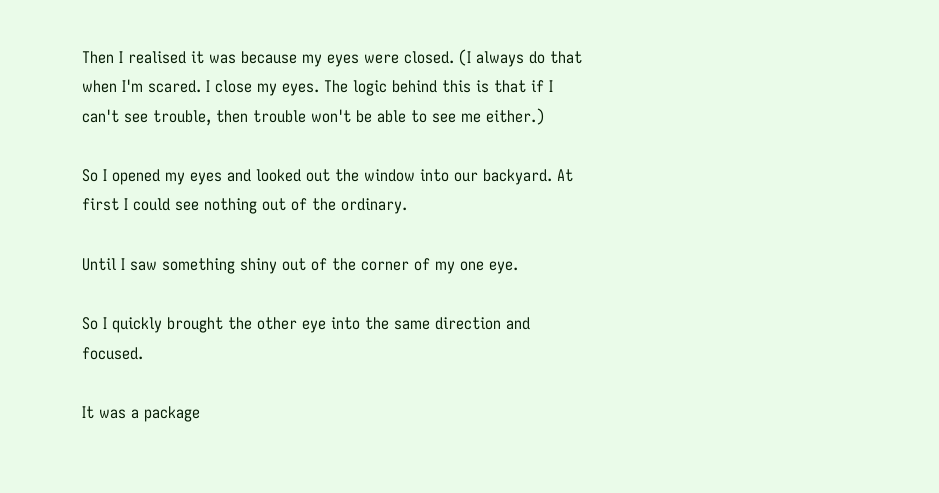Then I realised it was because my eyes were closed. (I always do that when I'm scared. I close my eyes. The logic behind this is that if I can't see trouble, then trouble won't be able to see me either.)

So I opened my eyes and looked out the window into our backyard. At first I could see nothing out of the ordinary.

Until I saw something shiny out of the corner of my one eye.

So I quickly brought the other eye into the same direction and focused.

It was a package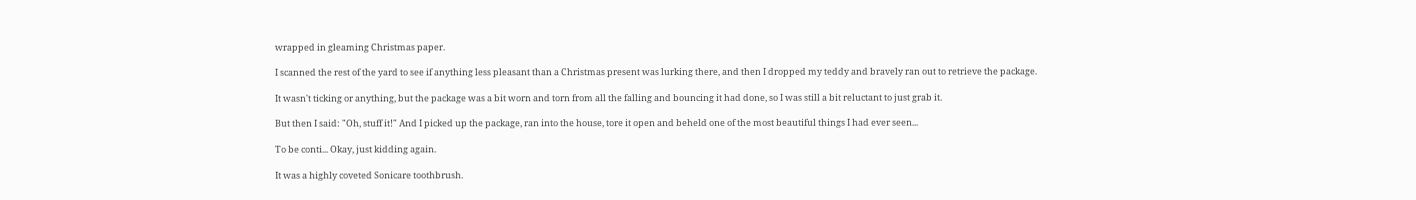wrapped in gleaming Christmas paper.

I scanned the rest of the yard to see if anything less pleasant than a Christmas present was lurking there, and then I dropped my teddy and bravely ran out to retrieve the package.

It wasn't ticking or anything, but the package was a bit worn and torn from all the falling and bouncing it had done, so I was still a bit reluctant to just grab it.

But then I said: "Oh, stuff it!" And I picked up the package, ran into the house, tore it open and beheld one of the most beautiful things I had ever seen...

To be conti... Okay, just kidding again.

It was a highly coveted Sonicare toothbrush.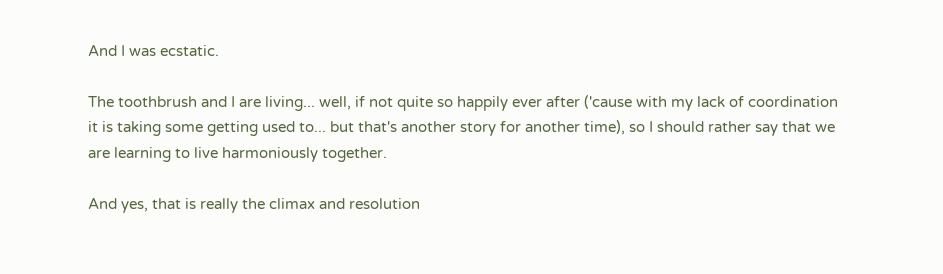And I was ecstatic.

The toothbrush and I are living... well, if not quite so happily ever after ('cause with my lack of coordination it is taking some getting used to... but that's another story for another time), so I should rather say that we are learning to live harmoniously together.

And yes, that is really the climax and resolution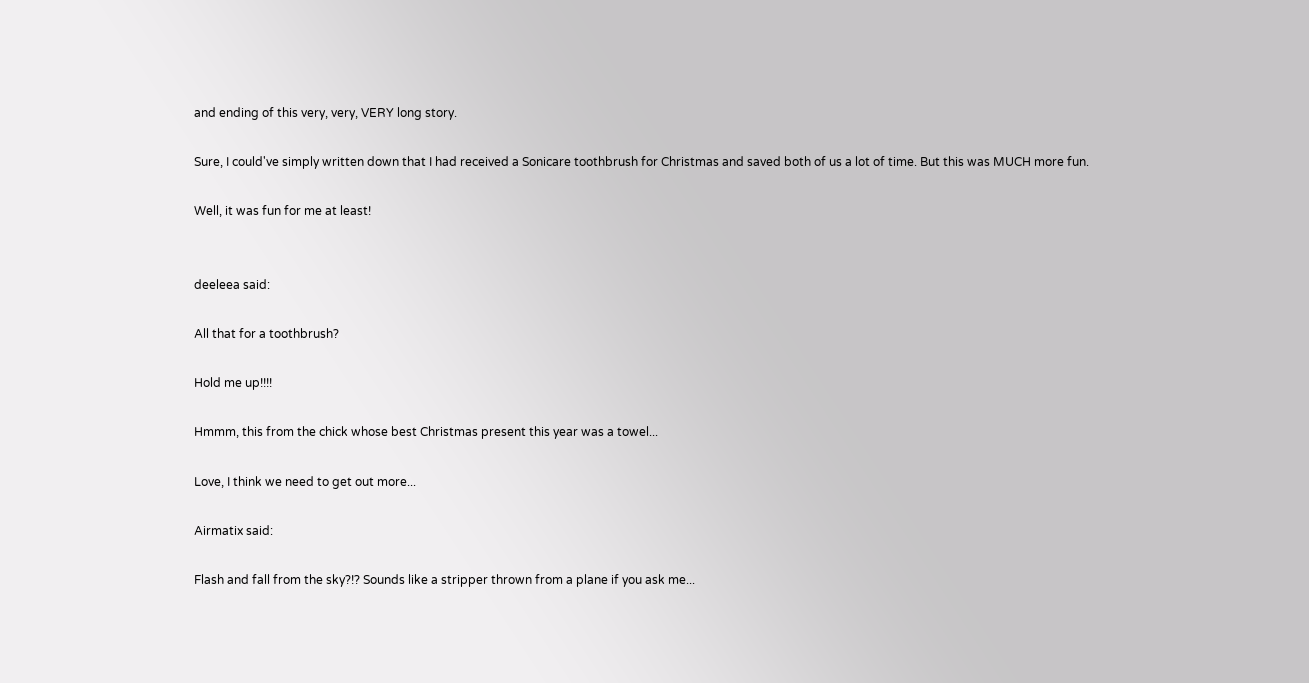and ending of this very, very, VERY long story.

Sure, I could've simply written down that I had received a Sonicare toothbrush for Christmas and saved both of us a lot of time. But this was MUCH more fun.

Well, it was fun for me at least!


deeleea said:

All that for a toothbrush?

Hold me up!!!!

Hmmm, this from the chick whose best Christmas present this year was a towel...

Love, I think we need to get out more...

Airmatix said:

Flash and fall from the sky?!? Sounds like a stripper thrown from a plane if you ask me...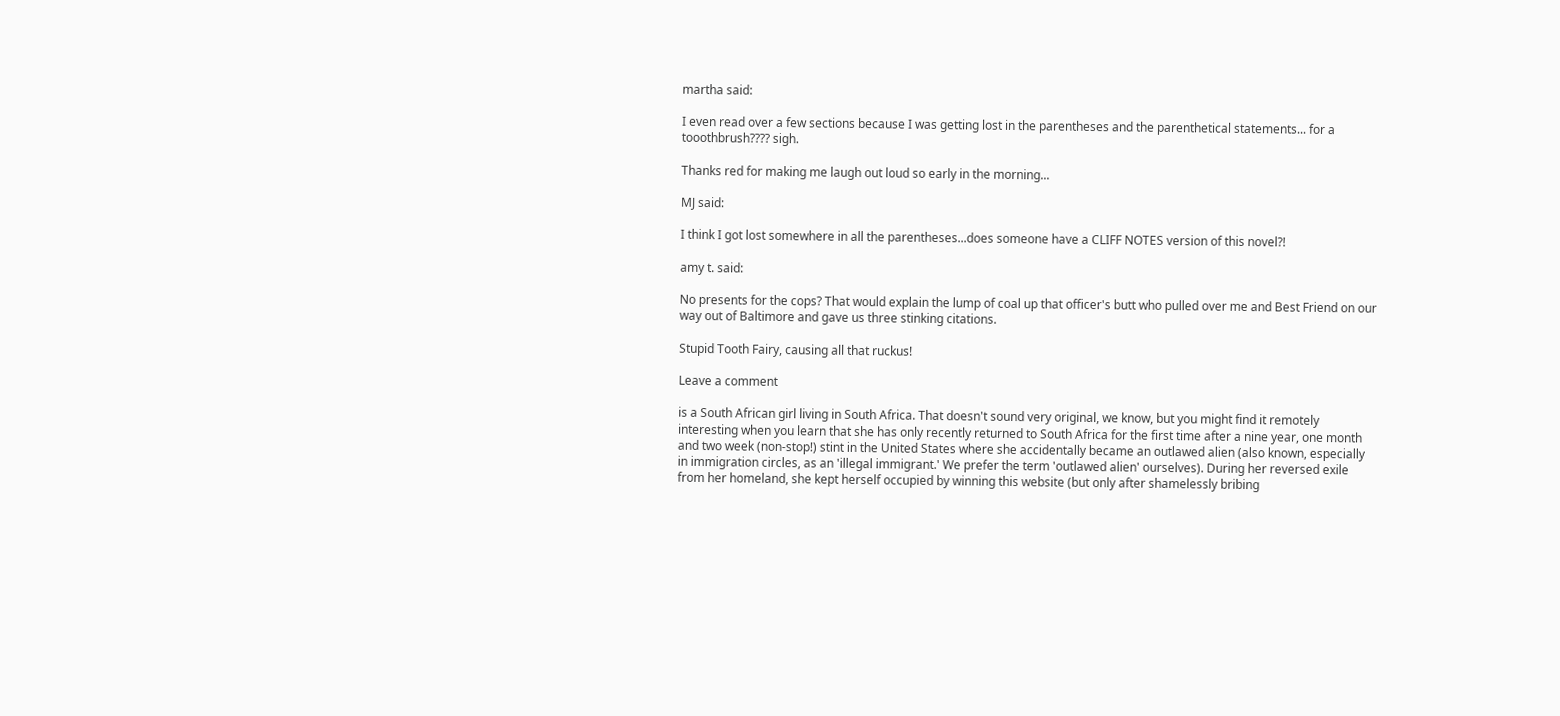martha said:

I even read over a few sections because I was getting lost in the parentheses and the parenthetical statements... for a tooothbrush???? sigh.

Thanks red for making me laugh out loud so early in the morning...

MJ said:

I think I got lost somewhere in all the parentheses...does someone have a CLIFF NOTES version of this novel?!

amy t. said:

No presents for the cops? That would explain the lump of coal up that officer's butt who pulled over me and Best Friend on our way out of Baltimore and gave us three stinking citations.

Stupid Tooth Fairy, causing all that ruckus!

Leave a comment

is a South African girl living in South Africa. That doesn't sound very original, we know, but you might find it remotely interesting when you learn that she has only recently returned to South Africa for the first time after a nine year, one month and two week (non-stop!) stint in the United States where she accidentally became an outlawed alien (also known, especially in immigration circles, as an 'illegal immigrant.' We prefer the term 'outlawed alien' ourselves). During her reversed exile from her homeland, she kept herself occupied by winning this website (but only after shamelessly bribing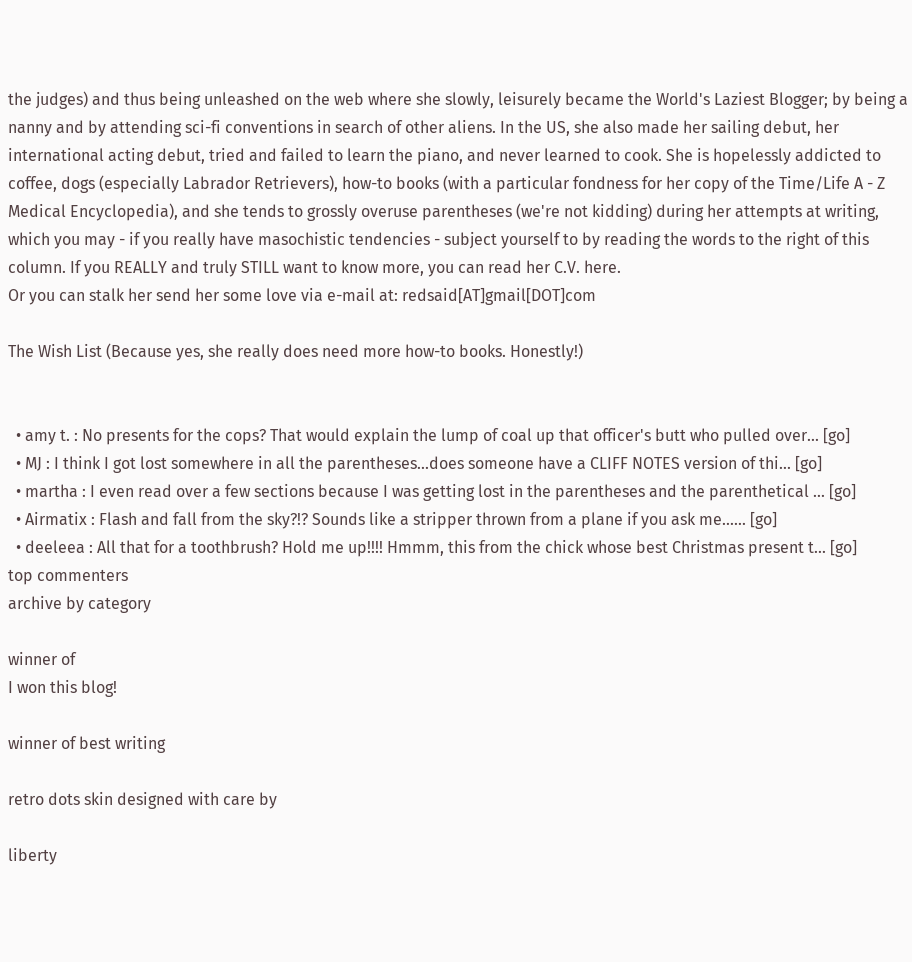the judges) and thus being unleashed on the web where she slowly, leisurely became the World's Laziest Blogger; by being a nanny and by attending sci-fi conventions in search of other aliens. In the US, she also made her sailing debut, her international acting debut, tried and failed to learn the piano, and never learned to cook. She is hopelessly addicted to coffee, dogs (especially Labrador Retrievers), how-to books (with a particular fondness for her copy of the Time/Life A - Z Medical Encyclopedia), and she tends to grossly overuse parentheses (we're not kidding) during her attempts at writing, which you may - if you really have masochistic tendencies - subject yourself to by reading the words to the right of this column. If you REALLY and truly STILL want to know more, you can read her C.V. here.
Or you can stalk her send her some love via e-mail at: redsaid[AT]gmail[DOT]com

The Wish List (Because yes, she really does need more how-to books. Honestly!)


  • amy t. : No presents for the cops? That would explain the lump of coal up that officer's butt who pulled over... [go]
  • MJ : I think I got lost somewhere in all the parentheses...does someone have a CLIFF NOTES version of thi... [go]
  • martha : I even read over a few sections because I was getting lost in the parentheses and the parenthetical ... [go]
  • Airmatix : Flash and fall from the sky?!? Sounds like a stripper thrown from a plane if you ask me...... [go]
  • deeleea : All that for a toothbrush? Hold me up!!!! Hmmm, this from the chick whose best Christmas present t... [go]
top commenters
archive by category

winner of
I won this blog!

winner of best writing

retro dots skin designed with care by

liberty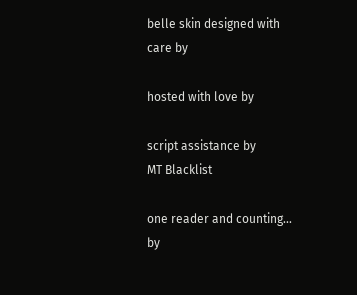belle skin designed with care by

hosted with love by

script assistance by
MT Blacklist

one reader and counting... by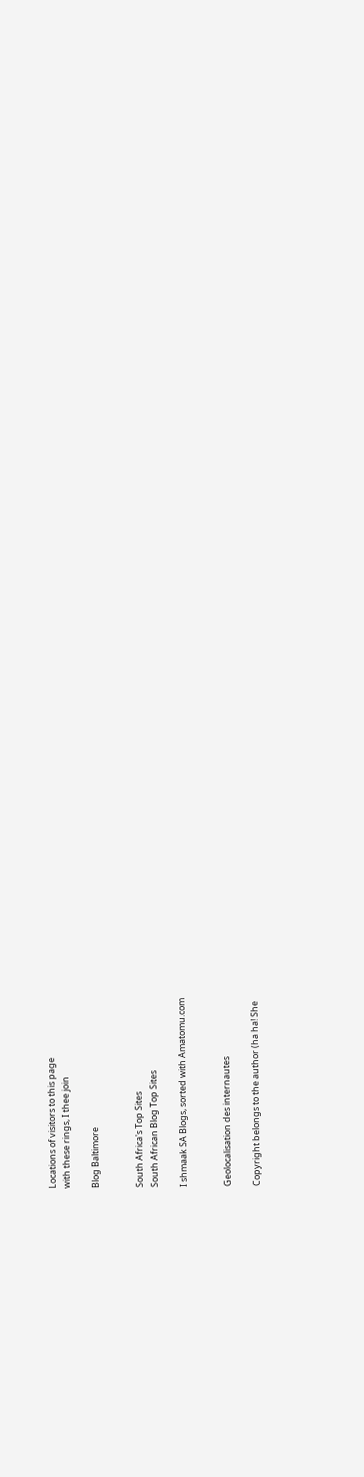Locations of visitors to this page
with these rings, I thee join

Blog Baltimore


South Africa's Top Sites
South African Blog Top Sites

I shmaak SA Blogs, sorted with Amatomu.com


Geolocalisation des internautes

Copyright belongs to the author (ha ha! She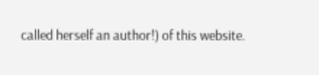called herself an author!) of this website.